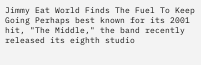Jimmy Eat World Finds The Fuel To Keep Going Perhaps best known for its 2001 hit, "The Middle," the band recently released its eighth studio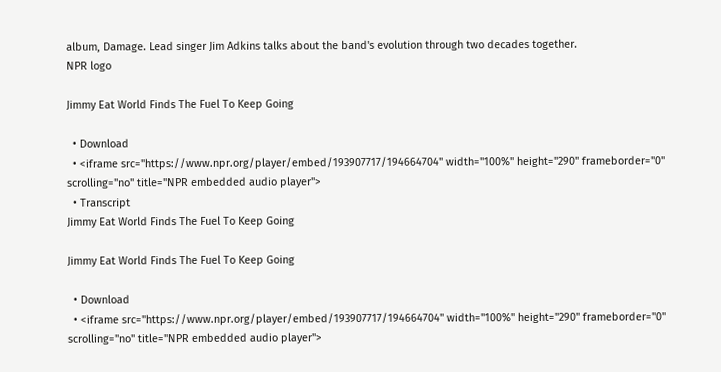album, Damage. Lead singer Jim Adkins talks about the band's evolution through two decades together.
NPR logo

Jimmy Eat World Finds The Fuel To Keep Going

  • Download
  • <iframe src="https://www.npr.org/player/embed/193907717/194664704" width="100%" height="290" frameborder="0" scrolling="no" title="NPR embedded audio player">
  • Transcript
Jimmy Eat World Finds The Fuel To Keep Going

Jimmy Eat World Finds The Fuel To Keep Going

  • Download
  • <iframe src="https://www.npr.org/player/embed/193907717/194664704" width="100%" height="290" frameborder="0" scrolling="no" title="NPR embedded audio player">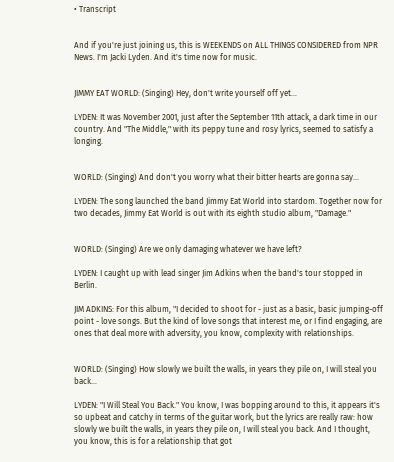• Transcript


And if you're just joining us, this is WEEKENDS on ALL THINGS CONSIDERED from NPR News. I'm Jacki Lyden. And it's time now for music.


JIMMY EAT WORLD: (Singing) Hey, don't write yourself off yet...

LYDEN: It was November 2001, just after the September 11th attack, a dark time in our country. And "The Middle," with its peppy tune and rosy lyrics, seemed to satisfy a longing.


WORLD: (Singing) And don't you worry what their bitter hearts are gonna say...

LYDEN: The song launched the band Jimmy Eat World into stardom. Together now for two decades, Jimmy Eat World is out with its eighth studio album, "Damage."


WORLD: (Singing) Are we only damaging whatever we have left?

LYDEN: I caught up with lead singer Jim Adkins when the band's tour stopped in Berlin.

JIM ADKINS: For this album, "I decided to shoot for - just as a basic, basic jumping-off point - love songs. But the kind of love songs that interest me, or I find engaging, are ones that deal more with adversity, you know, complexity with relationships.


WORLD: (Singing) How slowly we built the walls, in years they pile on, I will steal you back...

LYDEN: "I Will Steal You Back." You know, I was bopping around to this, it appears it's so upbeat and catchy in terms of the guitar work, but the lyrics are really raw: how slowly we built the walls, in years they pile on, I will steal you back. And I thought, you know, this is for a relationship that got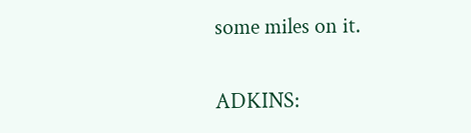some miles on it.

ADKINS: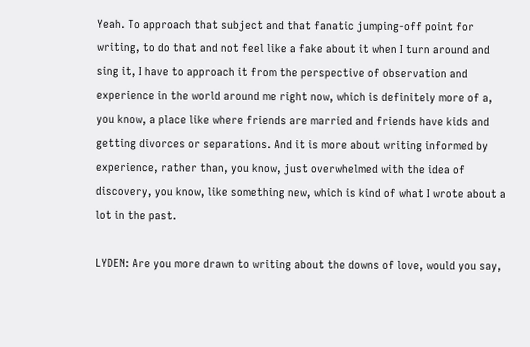Yeah. To approach that subject and that fanatic jumping-off point for writing, to do that and not feel like a fake about it when I turn around and sing it, I have to approach it from the perspective of observation and experience in the world around me right now, which is definitely more of a, you know, a place like where friends are married and friends have kids and getting divorces or separations. And it is more about writing informed by experience, rather than, you know, just overwhelmed with the idea of discovery, you know, like something new, which is kind of what I wrote about a lot in the past.

LYDEN: Are you more drawn to writing about the downs of love, would you say,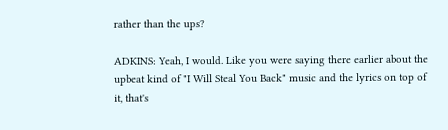rather than the ups?

ADKINS: Yeah, I would. Like you were saying there earlier about the upbeat kind of "I Will Steal You Back" music and the lyrics on top of it, that's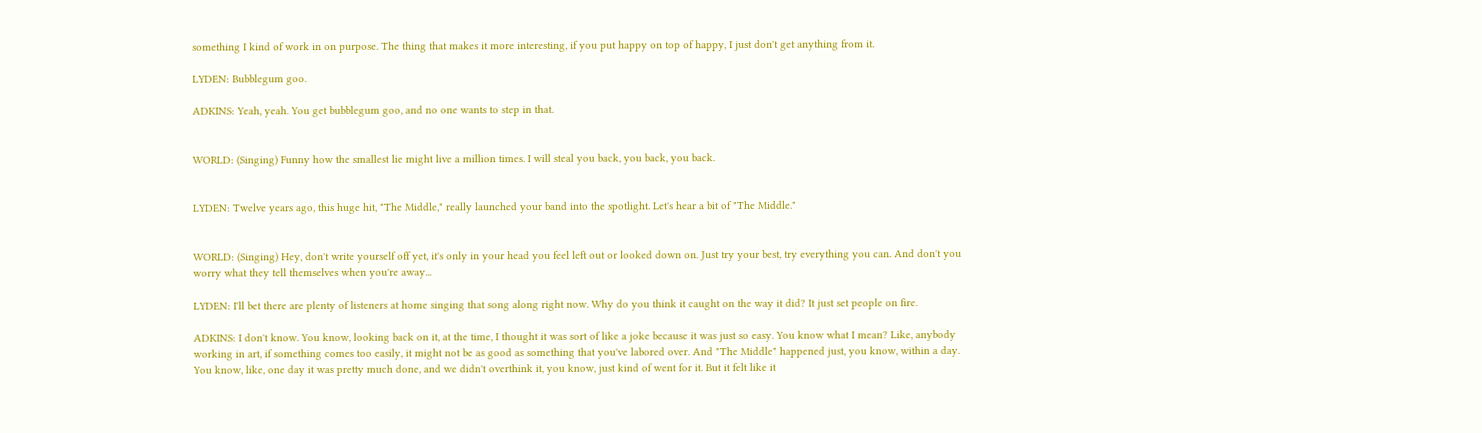something I kind of work in on purpose. The thing that makes it more interesting, if you put happy on top of happy, I just don't get anything from it.

LYDEN: Bubblegum goo.

ADKINS: Yeah, yeah. You get bubblegum goo, and no one wants to step in that.


WORLD: (Singing) Funny how the smallest lie might live a million times. I will steal you back, you back, you back.


LYDEN: Twelve years ago, this huge hit, "The Middle," really launched your band into the spotlight. Let's hear a bit of "The Middle."


WORLD: (Singing) Hey, don't write yourself off yet, it's only in your head you feel left out or looked down on. Just try your best, try everything you can. And don't you worry what they tell themselves when you're away...

LYDEN: I'll bet there are plenty of listeners at home singing that song along right now. Why do you think it caught on the way it did? It just set people on fire.

ADKINS: I don't know. You know, looking back on it, at the time, I thought it was sort of like a joke because it was just so easy. You know what I mean? Like, anybody working in art, if something comes too easily, it might not be as good as something that you've labored over. And "The Middle" happened just, you know, within a day. You know, like, one day it was pretty much done, and we didn't overthink it, you know, just kind of went for it. But it felt like it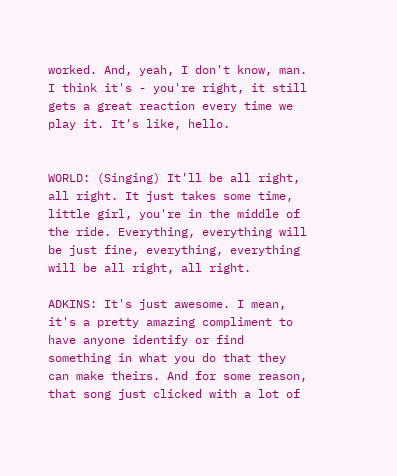worked. And, yeah, I don't know, man. I think it's - you're right, it still gets a great reaction every time we play it. It's like, hello.


WORLD: (Singing) It'll be all right, all right. It just takes some time, little girl, you're in the middle of the ride. Everything, everything will be just fine, everything, everything will be all right, all right.

ADKINS: It's just awesome. I mean, it's a pretty amazing compliment to have anyone identify or find something in what you do that they can make theirs. And for some reason, that song just clicked with a lot of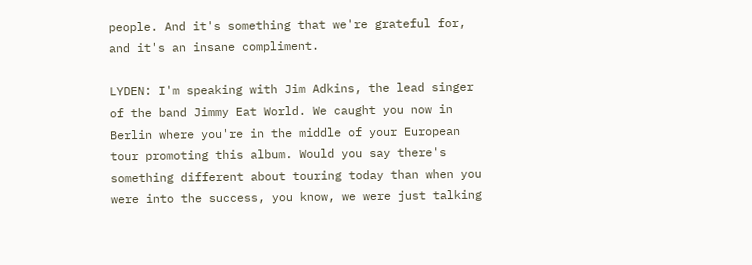people. And it's something that we're grateful for, and it's an insane compliment.

LYDEN: I'm speaking with Jim Adkins, the lead singer of the band Jimmy Eat World. We caught you now in Berlin where you're in the middle of your European tour promoting this album. Would you say there's something different about touring today than when you were into the success, you know, we were just talking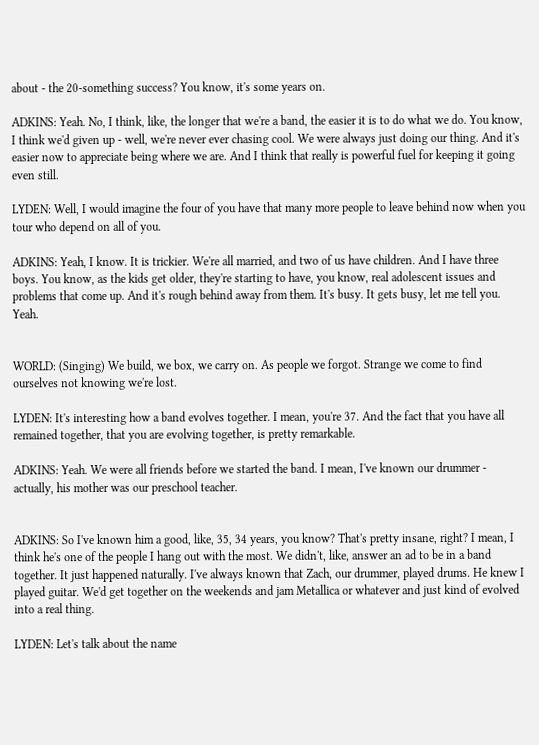about - the 20-something success? You know, it's some years on.

ADKINS: Yeah. No, I think, like, the longer that we're a band, the easier it is to do what we do. You know, I think we'd given up - well, we're never ever chasing cool. We were always just doing our thing. And it's easier now to appreciate being where we are. And I think that really is powerful fuel for keeping it going even still.

LYDEN: Well, I would imagine the four of you have that many more people to leave behind now when you tour who depend on all of you.

ADKINS: Yeah, I know. It is trickier. We're all married, and two of us have children. And I have three boys. You know, as the kids get older, they're starting to have, you know, real adolescent issues and problems that come up. And it's rough behind away from them. It's busy. It gets busy, let me tell you. Yeah.


WORLD: (Singing) We build, we box, we carry on. As people we forgot. Strange we come to find ourselves not knowing we're lost.

LYDEN: It's interesting how a band evolves together. I mean, you're 37. And the fact that you have all remained together, that you are evolving together, is pretty remarkable.

ADKINS: Yeah. We were all friends before we started the band. I mean, I've known our drummer - actually, his mother was our preschool teacher.


ADKINS: So I've known him a good, like, 35, 34 years, you know? That's pretty insane, right? I mean, I think he's one of the people I hang out with the most. We didn't, like, answer an ad to be in a band together. It just happened naturally. I've always known that Zach, our drummer, played drums. He knew I played guitar. We'd get together on the weekends and jam Metallica or whatever and just kind of evolved into a real thing.

LYDEN: Let's talk about the name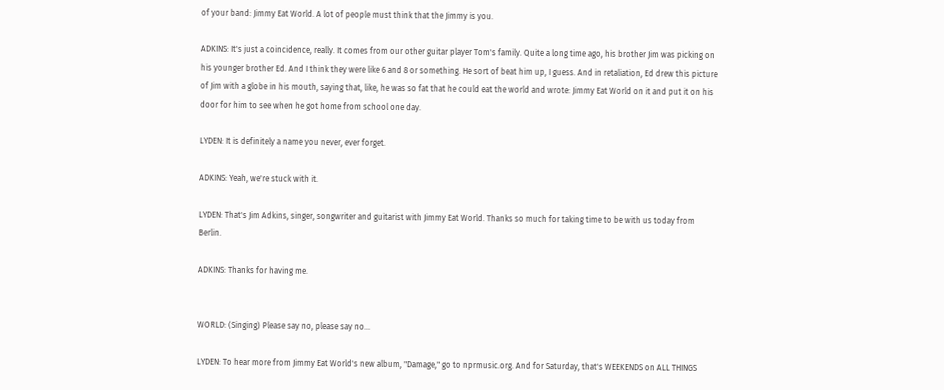of your band: Jimmy Eat World. A lot of people must think that the Jimmy is you.

ADKINS: It's just a coincidence, really. It comes from our other guitar player Tom's family. Quite a long time ago, his brother Jim was picking on his younger brother Ed. And I think they were like 6 and 8 or something. He sort of beat him up, I guess. And in retaliation, Ed drew this picture of Jim with a globe in his mouth, saying that, like, he was so fat that he could eat the world and wrote: Jimmy Eat World on it and put it on his door for him to see when he got home from school one day.

LYDEN: It is definitely a name you never, ever forget.

ADKINS: Yeah, we're stuck with it.

LYDEN: That's Jim Adkins, singer, songwriter and guitarist with Jimmy Eat World. Thanks so much for taking time to be with us today from Berlin.

ADKINS: Thanks for having me.


WORLD: (Singing) Please say no, please say no...

LYDEN: To hear more from Jimmy Eat World's new album, "Damage," go to nprmusic.org. And for Saturday, that's WEEKENDS on ALL THINGS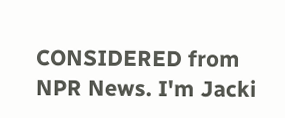CONSIDERED from NPR News. I'm Jacki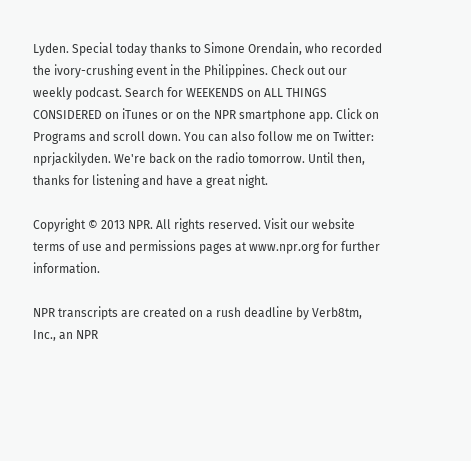Lyden. Special today thanks to Simone Orendain, who recorded the ivory-crushing event in the Philippines. Check out our weekly podcast. Search for WEEKENDS on ALL THINGS CONSIDERED on iTunes or on the NPR smartphone app. Click on Programs and scroll down. You can also follow me on Twitter: nprjackilyden. We're back on the radio tomorrow. Until then, thanks for listening and have a great night.

Copyright © 2013 NPR. All rights reserved. Visit our website terms of use and permissions pages at www.npr.org for further information.

NPR transcripts are created on a rush deadline by Verb8tm, Inc., an NPR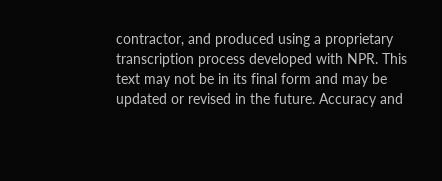contractor, and produced using a proprietary transcription process developed with NPR. This text may not be in its final form and may be updated or revised in the future. Accuracy and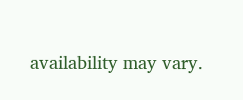availability may vary.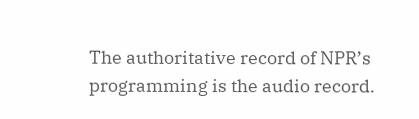The authoritative record of NPR’s programming is the audio record.